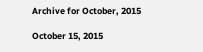Archive for October, 2015

October 15, 2015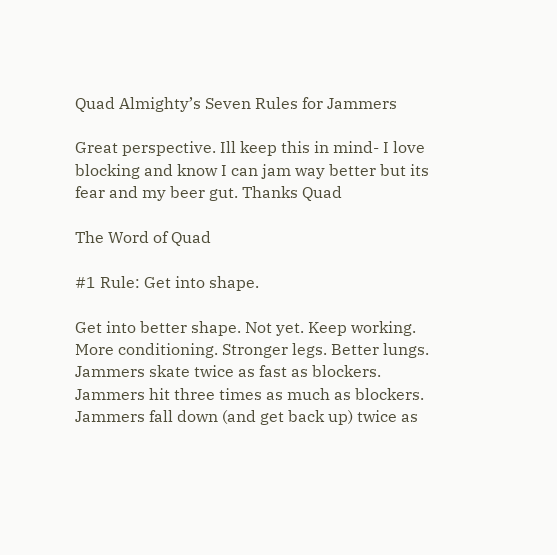Quad Almighty’s Seven Rules for Jammers

Great perspective. Ill keep this in mind- I love blocking and know I can jam way better but its fear and my beer gut. Thanks Quad

The Word of Quad

#1 Rule: Get into shape.

Get into better shape. Not yet. Keep working. More conditioning. Stronger legs. Better lungs. Jammers skate twice as fast as blockers. Jammers hit three times as much as blockers. Jammers fall down (and get back up) twice as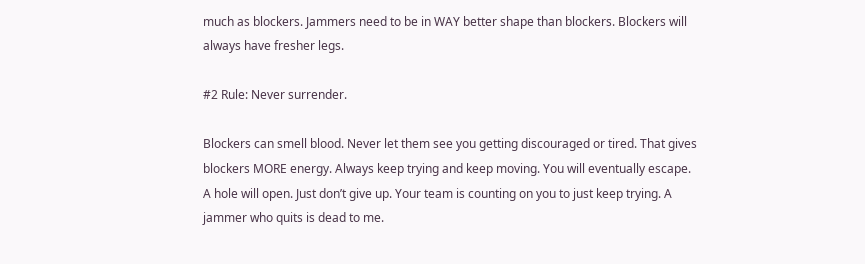much as blockers. Jammers need to be in WAY better shape than blockers. Blockers will always have fresher legs.

#2 Rule: Never surrender.

Blockers can smell blood. Never let them see you getting discouraged or tired. That gives blockers MORE energy. Always keep trying and keep moving. You will eventually escape. A hole will open. Just don’t give up. Your team is counting on you to just keep trying. A jammer who quits is dead to me.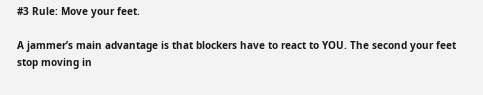#3 Rule: Move your feet.

A jammer’s main advantage is that blockers have to react to YOU. The second your feet stop moving in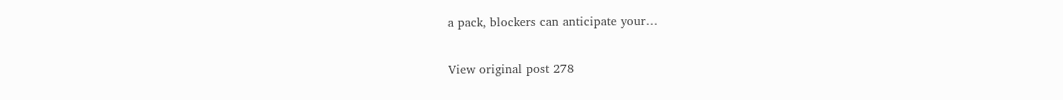a pack, blockers can anticipate your…

View original post 278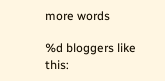more words

%d bloggers like this: